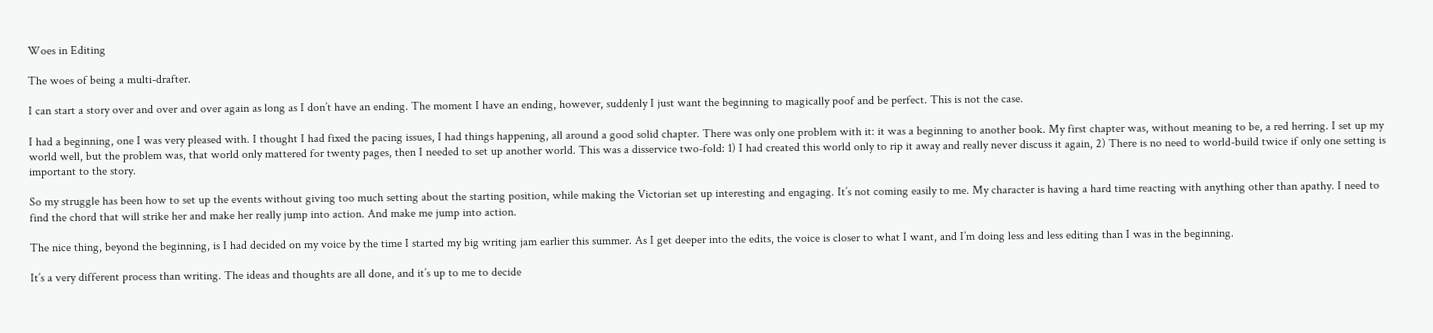Woes in Editing

The woes of being a multi-drafter.

I can start a story over and over and over again as long as I don’t have an ending. The moment I have an ending, however, suddenly I just want the beginning to magically poof and be perfect. This is not the case.

I had a beginning, one I was very pleased with. I thought I had fixed the pacing issues, I had things happening, all around a good solid chapter. There was only one problem with it: it was a beginning to another book. My first chapter was, without meaning to be, a red herring. I set up my world well, but the problem was, that world only mattered for twenty pages, then I needed to set up another world. This was a disservice two-fold: 1) I had created this world only to rip it away and really never discuss it again, 2) There is no need to world-build twice if only one setting is important to the story.

So my struggle has been how to set up the events without giving too much setting about the starting position, while making the Victorian set up interesting and engaging. It’s not coming easily to me. My character is having a hard time reacting with anything other than apathy. I need to find the chord that will strike her and make her really jump into action. And make me jump into action.

The nice thing, beyond the beginning, is I had decided on my voice by the time I started my big writing jam earlier this summer. As I get deeper into the edits, the voice is closer to what I want, and I’m doing less and less editing than I was in the beginning.

It’s a very different process than writing. The ideas and thoughts are all done, and it’s up to me to decide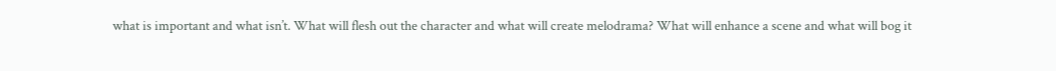what is important and what isn’t. What will flesh out the character and what will create melodrama? What will enhance a scene and what will bog it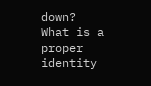down? What is a proper identity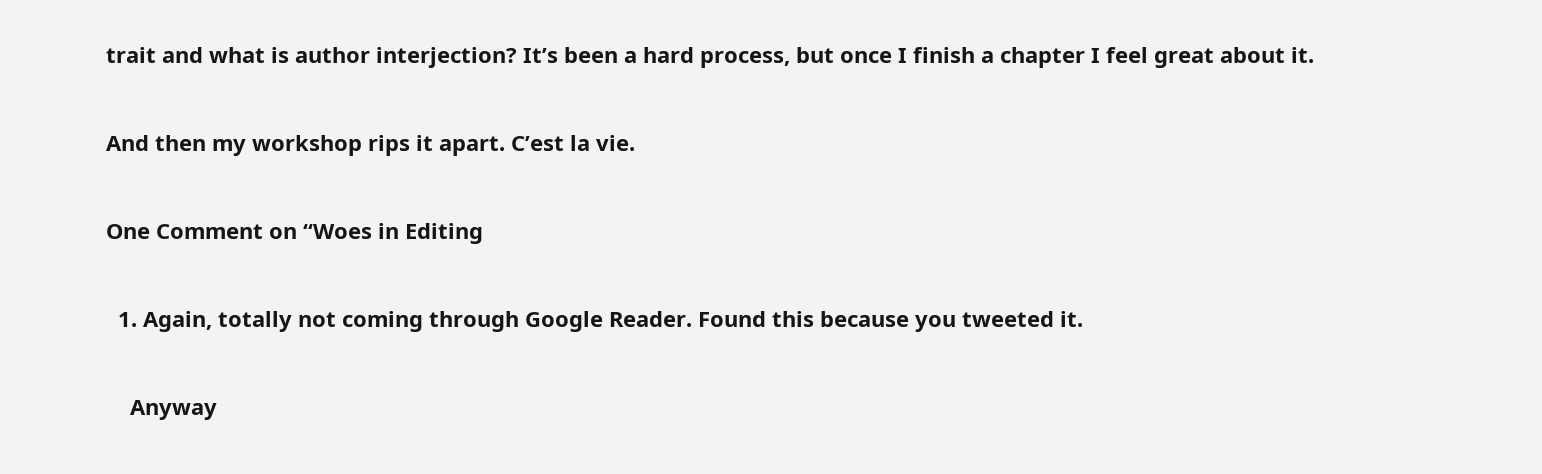trait and what is author interjection? It’s been a hard process, but once I finish a chapter I feel great about it.

And then my workshop rips it apart. C’est la vie.

One Comment on “Woes in Editing

  1. Again, totally not coming through Google Reader. Found this because you tweeted it.

    Anyway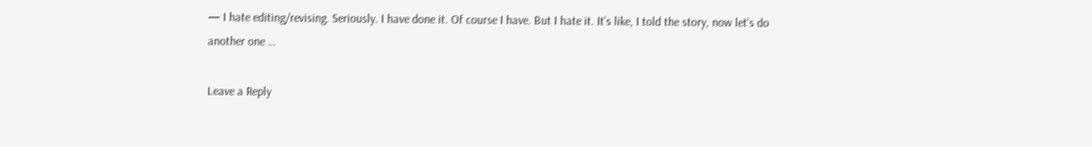— I hate editing/revising. Seriously. I have done it. Of course I have. But I hate it. It’s like, I told the story, now let’s do another one …

Leave a Reply